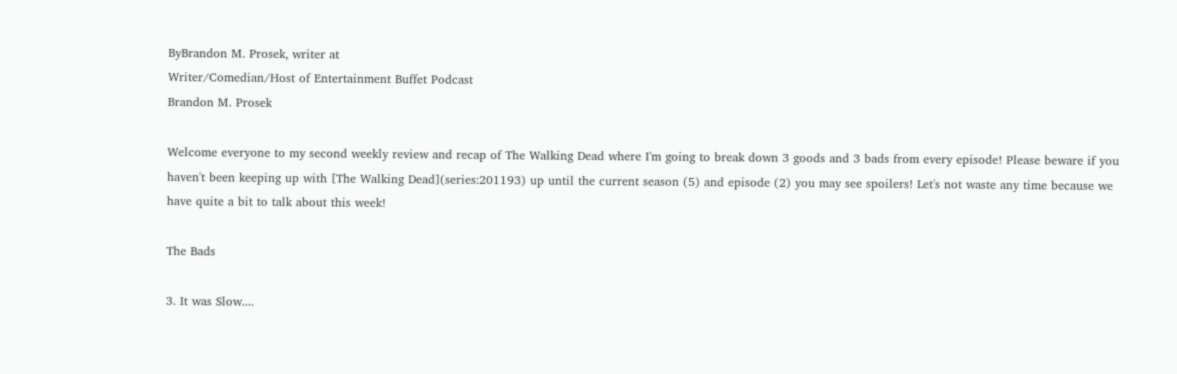ByBrandon M. Prosek, writer at
Writer/Comedian/Host of Entertainment Buffet Podcast
Brandon M. Prosek

Welcome everyone to my second weekly review and recap of The Walking Dead where I'm going to break down 3 goods and 3 bads from every episode! Please beware if you haven't been keeping up with [The Walking Dead](series:201193) up until the current season (5) and episode (2) you may see spoilers! Let's not waste any time because we have quite a bit to talk about this week!

The Bads

3. It was Slow....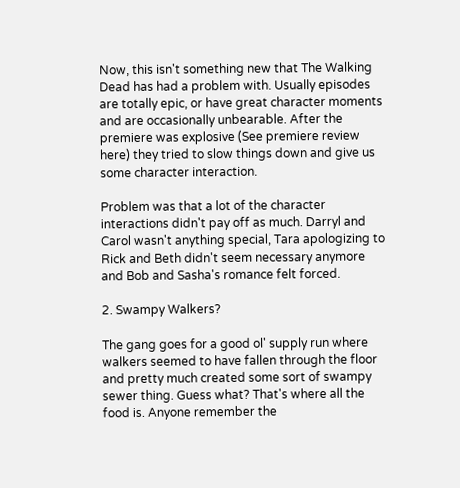Now, this isn't something new that The Walking Dead has had a problem with. Usually episodes are totally epic, or have great character moments and are occasionally unbearable. After the premiere was explosive (See premiere review here) they tried to slow things down and give us some character interaction.

Problem was that a lot of the character interactions didn't pay off as much. Darryl and Carol wasn't anything special, Tara apologizing to Rick and Beth didn't seem necessary anymore and Bob and Sasha's romance felt forced.

2. Swampy Walkers?

The gang goes for a good ol' supply run where walkers seemed to have fallen through the floor and pretty much created some sort of swampy sewer thing. Guess what? That's where all the food is. Anyone remember the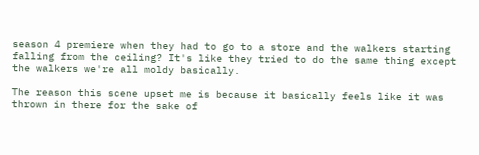season 4 premiere when they had to go to a store and the walkers starting falling from the ceiling? It's like they tried to do the same thing except the walkers we're all moldy basically.

The reason this scene upset me is because it basically feels like it was thrown in there for the sake of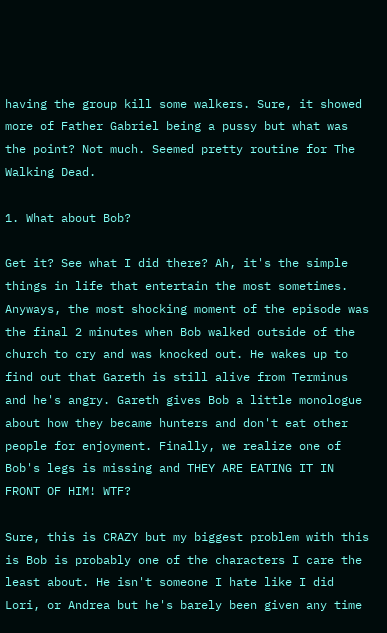having the group kill some walkers. Sure, it showed more of Father Gabriel being a pussy but what was the point? Not much. Seemed pretty routine for The Walking Dead.

1. What about Bob?

Get it? See what I did there? Ah, it's the simple things in life that entertain the most sometimes. Anyways, the most shocking moment of the episode was the final 2 minutes when Bob walked outside of the church to cry and was knocked out. He wakes up to find out that Gareth is still alive from Terminus and he's angry. Gareth gives Bob a little monologue about how they became hunters and don't eat other people for enjoyment. Finally, we realize one of Bob's legs is missing and THEY ARE EATING IT IN FRONT OF HIM! WTF?

Sure, this is CRAZY but my biggest problem with this is Bob is probably one of the characters I care the least about. He isn't someone I hate like I did Lori, or Andrea but he's barely been given any time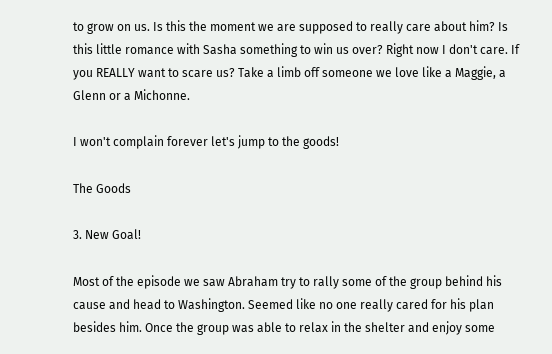to grow on us. Is this the moment we are supposed to really care about him? Is this little romance with Sasha something to win us over? Right now I don't care. If you REALLY want to scare us? Take a limb off someone we love like a Maggie, a Glenn or a Michonne.

I won't complain forever let's jump to the goods!

The Goods

3. New Goal!

Most of the episode we saw Abraham try to rally some of the group behind his cause and head to Washington. Seemed like no one really cared for his plan besides him. Once the group was able to relax in the shelter and enjoy some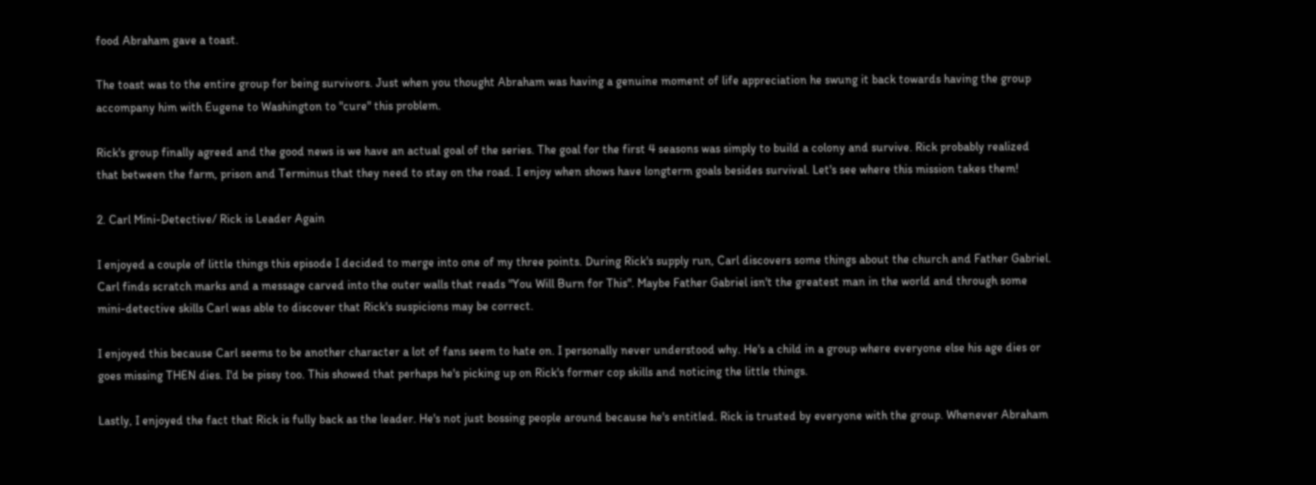food Abraham gave a toast.

The toast was to the entire group for being survivors. Just when you thought Abraham was having a genuine moment of life appreciation he swung it back towards having the group accompany him with Eugene to Washington to "cure" this problem.

Rick's group finally agreed and the good news is we have an actual goal of the series. The goal for the first 4 seasons was simply to build a colony and survive. Rick probably realized that between the farm, prison and Terminus that they need to stay on the road. I enjoy when shows have longterm goals besides survival. Let's see where this mission takes them!

2. Carl Mini-Detective/ Rick is Leader Again

I enjoyed a couple of little things this episode I decided to merge into one of my three points. During Rick's supply run, Carl discovers some things about the church and Father Gabriel. Carl finds scratch marks and a message carved into the outer walls that reads "You Will Burn for This". Maybe Father Gabriel isn't the greatest man in the world and through some mini-detective skills Carl was able to discover that Rick's suspicions may be correct.

I enjoyed this because Carl seems to be another character a lot of fans seem to hate on. I personally never understood why. He's a child in a group where everyone else his age dies or goes missing THEN dies. I'd be pissy too. This showed that perhaps he's picking up on Rick's former cop skills and noticing the little things.

Lastly, I enjoyed the fact that Rick is fully back as the leader. He's not just bossing people around because he's entitled. Rick is trusted by everyone with the group. Whenever Abraham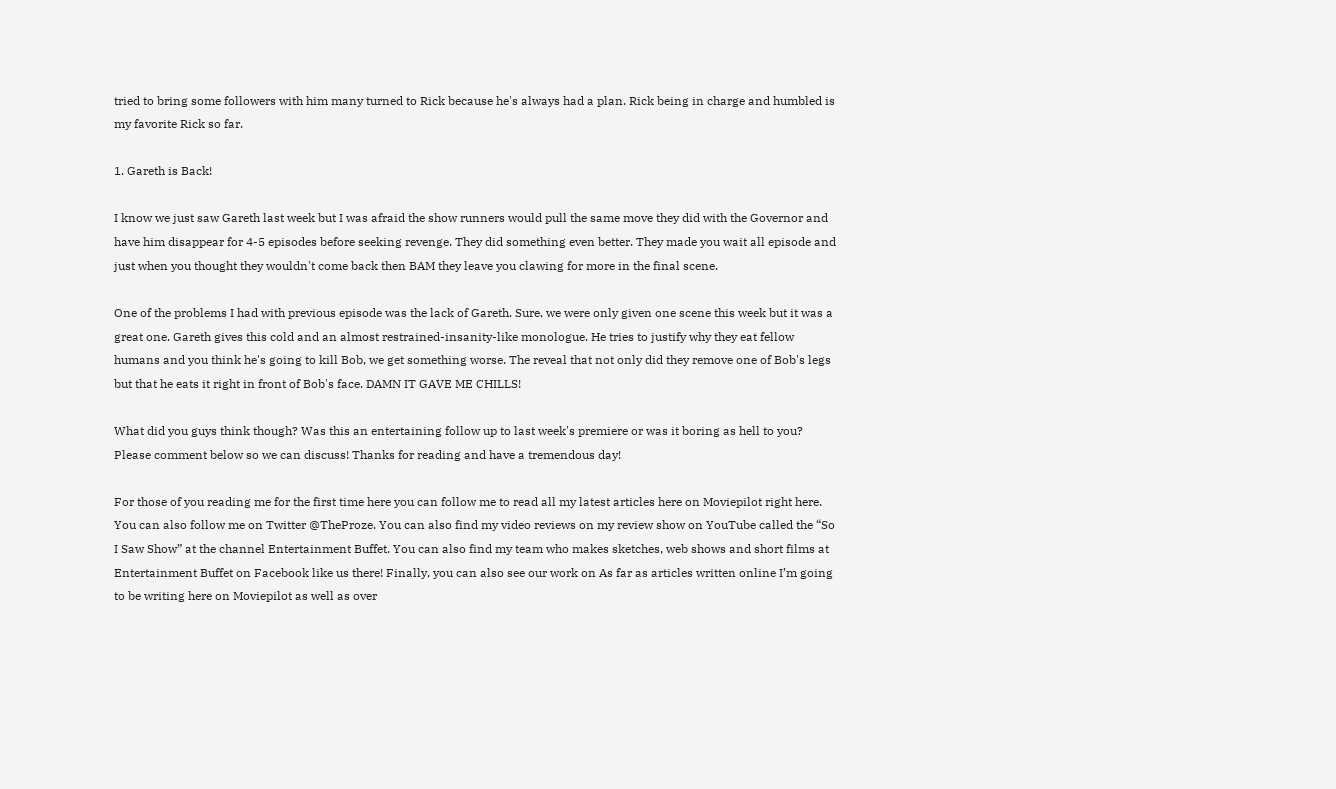tried to bring some followers with him many turned to Rick because he's always had a plan. Rick being in charge and humbled is my favorite Rick so far.

1. Gareth is Back!

I know we just saw Gareth last week but I was afraid the show runners would pull the same move they did with the Governor and have him disappear for 4-5 episodes before seeking revenge. They did something even better. They made you wait all episode and just when you thought they wouldn't come back then BAM they leave you clawing for more in the final scene.

One of the problems I had with previous episode was the lack of Gareth. Sure, we were only given one scene this week but it was a great one. Gareth gives this cold and an almost restrained-insanity-like monologue. He tries to justify why they eat fellow humans and you think he's going to kill Bob, we get something worse. The reveal that not only did they remove one of Bob's legs but that he eats it right in front of Bob's face. DAMN IT GAVE ME CHILLS!

What did you guys think though? Was this an entertaining follow up to last week's premiere or was it boring as hell to you? Please comment below so we can discuss! Thanks for reading and have a tremendous day!

For those of you reading me for the first time here you can follow me to read all my latest articles here on Moviepilot right here. You can also follow me on Twitter @TheProze. You can also find my video reviews on my review show on YouTube called the “So I Saw Show” at the channel Entertainment Buffet. You can also find my team who makes sketches, web shows and short films at Entertainment Buffet on Facebook like us there! Finally, you can also see our work on As far as articles written online I’m going to be writing here on Moviepilot as well as over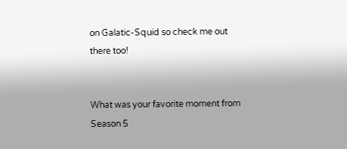on Galatic-Squid so check me out there too!


What was your favorite moment from Season 5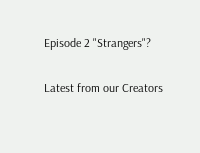Episode 2 "Strangers"?


Latest from our Creators